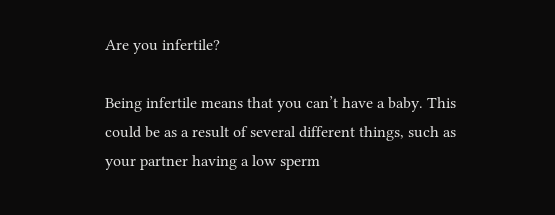Are you infertile?

Being infertile means that you can’t have a baby. This could be as a result of several different things, such as your partner having a low sperm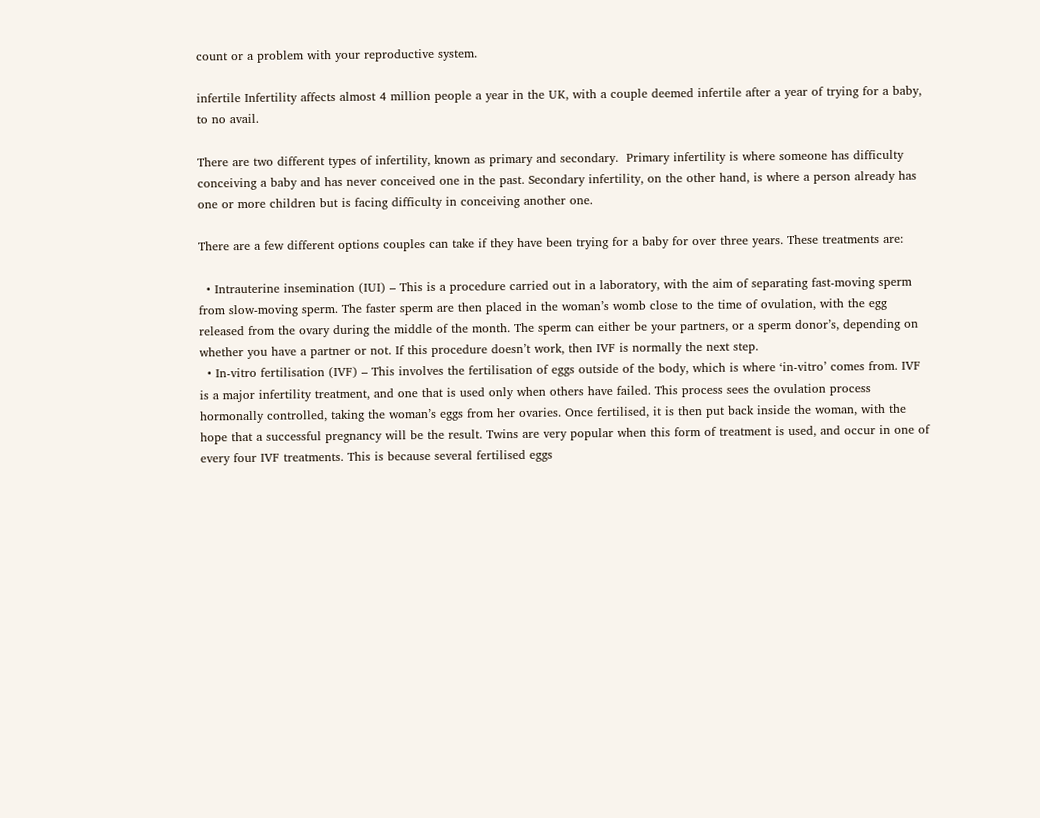count or a problem with your reproductive system.

infertile Infertility affects almost 4 million people a year in the UK, with a couple deemed infertile after a year of trying for a baby, to no avail.

There are two different types of infertility, known as primary and secondary.  Primary infertility is where someone has difficulty conceiving a baby and has never conceived one in the past. Secondary infertility, on the other hand, is where a person already has one or more children but is facing difficulty in conceiving another one.

There are a few different options couples can take if they have been trying for a baby for over three years. These treatments are:

  • Intrauterine insemination (IUI) – This is a procedure carried out in a laboratory, with the aim of separating fast-moving sperm from slow-moving sperm. The faster sperm are then placed in the woman’s womb close to the time of ovulation, with the egg released from the ovary during the middle of the month. The sperm can either be your partners, or a sperm donor’s, depending on whether you have a partner or not. If this procedure doesn’t work, then IVF is normally the next step.
  • In-vitro fertilisation (IVF) – This involves the fertilisation of eggs outside of the body, which is where ‘in-vitro’ comes from. IVF is a major infertility treatment, and one that is used only when others have failed. This process sees the ovulation process hormonally controlled, taking the woman’s eggs from her ovaries. Once fertilised, it is then put back inside the woman, with the hope that a successful pregnancy will be the result. Twins are very popular when this form of treatment is used, and occur in one of every four IVF treatments. This is because several fertilised eggs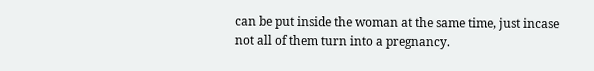can be put inside the woman at the same time, just incase not all of them turn into a pregnancy.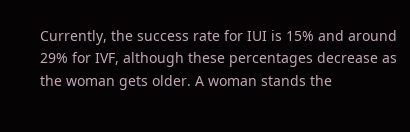Currently, the success rate for IUI is 15% and around 29% for IVF, although these percentages decrease as the woman gets older. A woman stands the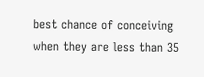best chance of conceiving when they are less than 35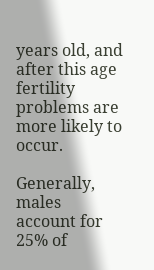years old, and after this age fertility problems are more likely to occur.

Generally, males account for 25% of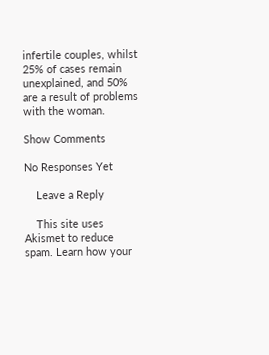infertile couples, whilst 25% of cases remain unexplained, and 50% are a result of problems with the woman.

Show Comments

No Responses Yet

    Leave a Reply

    This site uses Akismet to reduce spam. Learn how your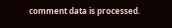comment data is processed.